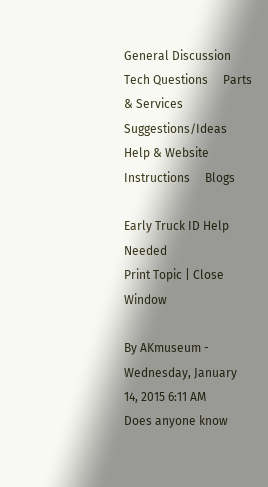General Discussion     Tech Questions     Parts & Services     Suggestions/Ideas     Help & Website Instructions     Blogs

Early Truck ID Help Needed
Print Topic | Close Window

By AKmuseum - Wednesday, January 14, 2015 6:11 AM
Does anyone know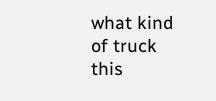what kind of truck this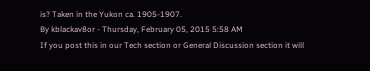is? Taken in the Yukon ca. 1905-1907.
By kblackav8or - Thursday, February 05, 2015 5:58 AM
If you post this in our Tech section or General Discussion section it will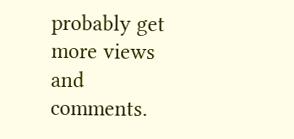probably get more views and comments.